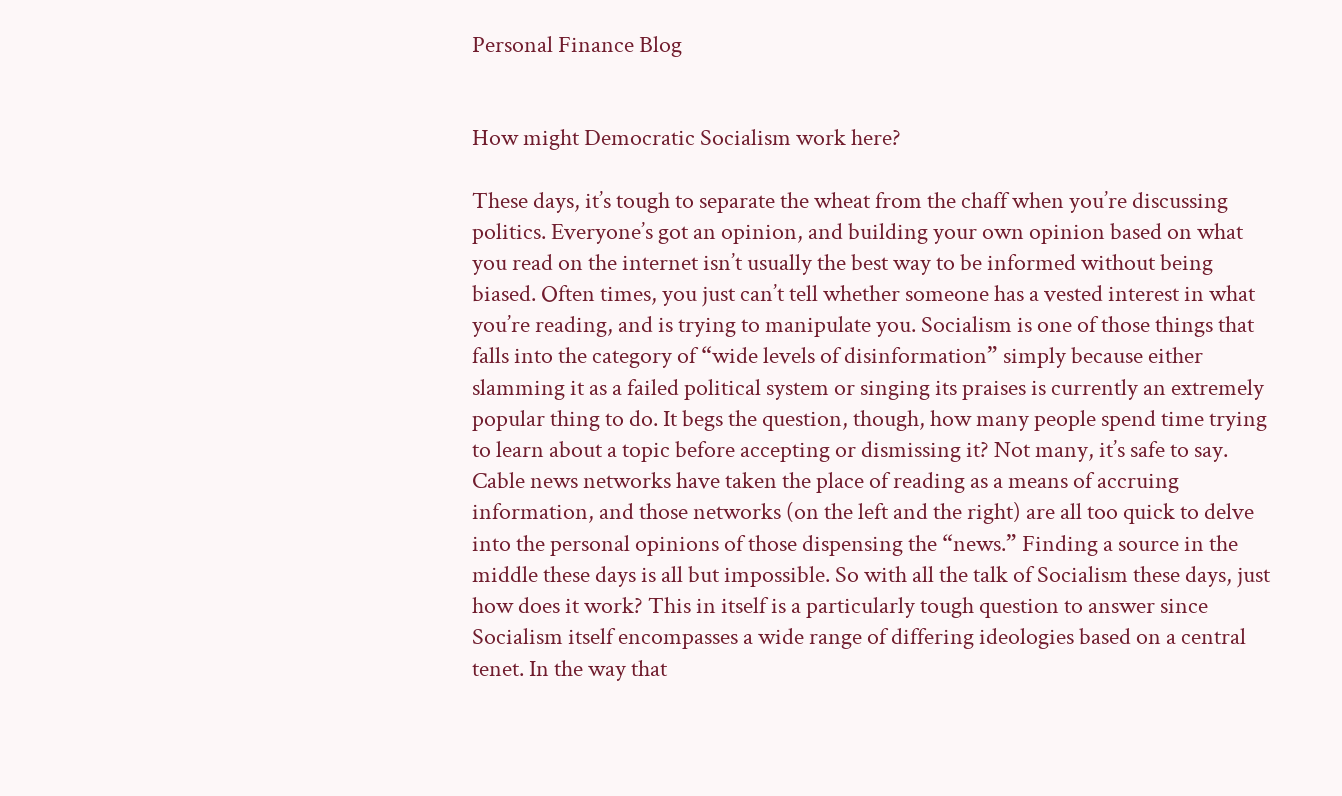Personal Finance Blog


How might Democratic Socialism work here?

These days, it’s tough to separate the wheat from the chaff when you’re discussing politics. Everyone’s got an opinion, and building your own opinion based on what you read on the internet isn’t usually the best way to be informed without being biased. Often times, you just can’t tell whether someone has a vested interest in what you’re reading, and is trying to manipulate you. Socialism is one of those things that falls into the category of “wide levels of disinformation” simply because either slamming it as a failed political system or singing its praises is currently an extremely popular thing to do. It begs the question, though, how many people spend time trying to learn about a topic before accepting or dismissing it? Not many, it’s safe to say. Cable news networks have taken the place of reading as a means of accruing information, and those networks (on the left and the right) are all too quick to delve into the personal opinions of those dispensing the “news.” Finding a source in the middle these days is all but impossible. So with all the talk of Socialism these days, just how does it work? This in itself is a particularly tough question to answer since Socialism itself encompasses a wide range of differing ideologies based on a central tenet. In the way that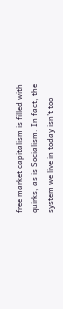free market capitalism is filled with quirks, as is Socialism. In fact, the system we live in today isn’t too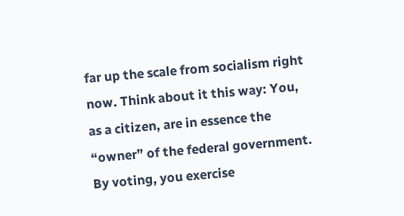far up the scale from socialism right now. Think about it this way: You, as a citizen, are in essence the “owner” of the federal government. By voting, you exercise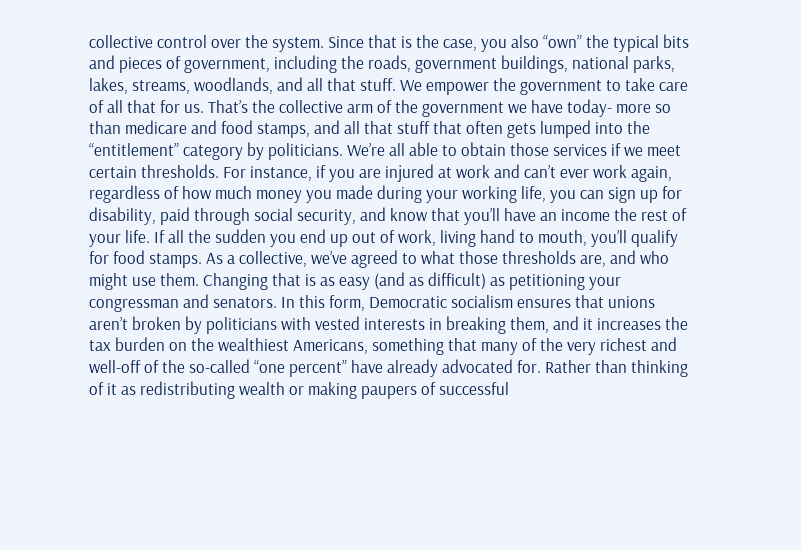collective control over the system. Since that is the case, you also “own” the typical bits and pieces of government, including the roads, government buildings, national parks, lakes, streams, woodlands, and all that stuff. We empower the government to take care of all that for us. That’s the collective arm of the government we have today- more so than medicare and food stamps, and all that stuff that often gets lumped into the “entitlement” category by politicians. We’re all able to obtain those services if we meet certain thresholds. For instance, if you are injured at work and can’t ever work again, regardless of how much money you made during your working life, you can sign up for disability, paid through social security, and know that you’ll have an income the rest of your life. If all the sudden you end up out of work, living hand to mouth, you’ll qualify for food stamps. As a collective, we’ve agreed to what those thresholds are, and who might use them. Changing that is as easy (and as difficult) as petitioning your congressman and senators. In this form, Democratic socialism ensures that unions aren’t broken by politicians with vested interests in breaking them, and it increases the tax burden on the wealthiest Americans, something that many of the very richest and well-off of the so-called “one percent” have already advocated for. Rather than thinking of it as redistributing wealth or making paupers of successful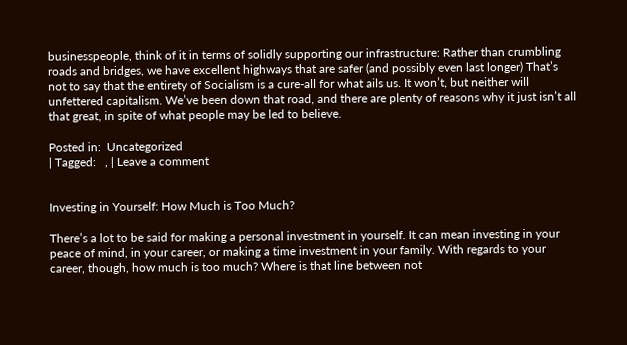businesspeople, think of it in terms of solidly supporting our infrastructure: Rather than crumbling roads and bridges, we have excellent highways that are safer (and possibly even last longer) That’s not to say that the entirety of Socialism is a cure-all for what ails us. It won’t, but neither will unfettered capitalism. We’ve been down that road, and there are plenty of reasons why it just isn’t all that great, in spite of what people may be led to believe.

Posted in:  Uncategorized
| Tagged:   , | Leave a comment


Investing in Yourself: How Much is Too Much?

There’s a lot to be said for making a personal investment in yourself. It can mean investing in your peace of mind, in your career, or making a time investment in your family. With regards to your career, though, how much is too much? Where is that line between not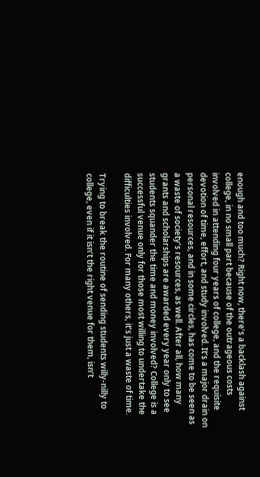enough and too much? Right now, there’s a backlash against college, in no small part because of the outrageous costs involved in attending four years of college, and the requisite devotion of time, effort, and study involved. It’s a major drain on personal resources, and in some circles, has come to be seen as a waste of society’s resources, as well. After all, how many grants and scholarships are awarded every year only to see students squander the time and money involved? College is a successful venue only for those most willing to undertake the difficulties involved. For many others, it’s just a waste of time.

Trying to break the routine of sending students willy-nilly to college, even if it isn’t the right venue for them, isn’t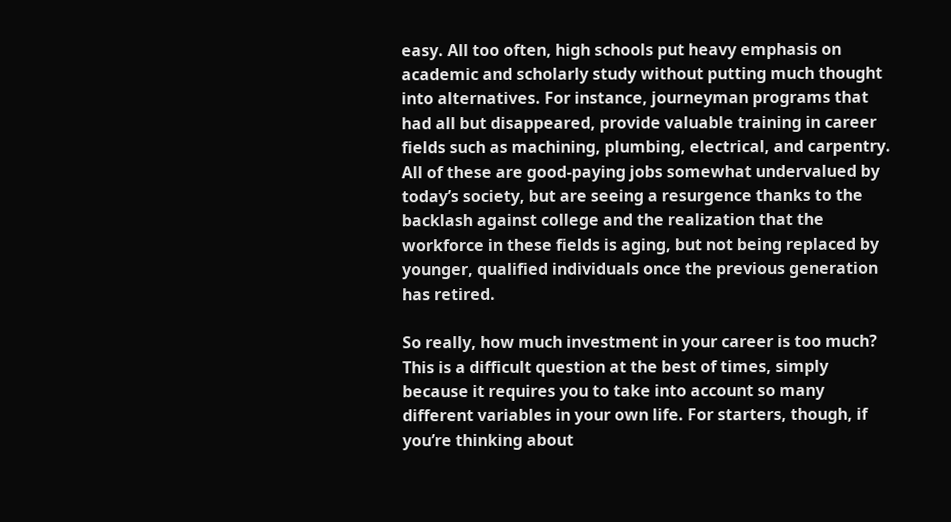easy. All too often, high schools put heavy emphasis on academic and scholarly study without putting much thought into alternatives. For instance, journeyman programs that had all but disappeared, provide valuable training in career fields such as machining, plumbing, electrical, and carpentry. All of these are good-paying jobs somewhat undervalued by today’s society, but are seeing a resurgence thanks to the backlash against college and the realization that the workforce in these fields is aging, but not being replaced by younger, qualified individuals once the previous generation has retired.

So really, how much investment in your career is too much? This is a difficult question at the best of times, simply because it requires you to take into account so many different variables in your own life. For starters, though, if you’re thinking about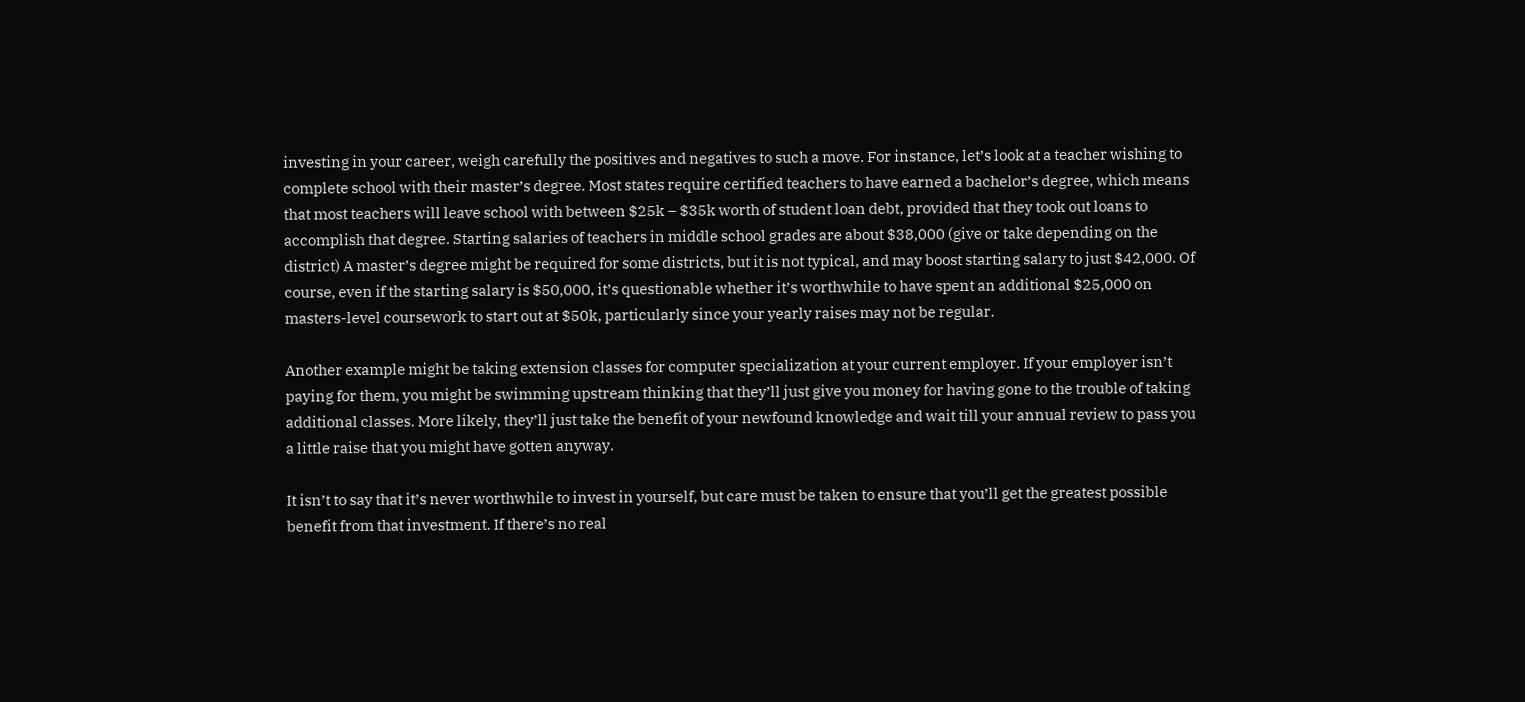investing in your career, weigh carefully the positives and negatives to such a move. For instance, let’s look at a teacher wishing to complete school with their master’s degree. Most states require certified teachers to have earned a bachelor’s degree, which means that most teachers will leave school with between $25k – $35k worth of student loan debt, provided that they took out loans to accomplish that degree. Starting salaries of teachers in middle school grades are about $38,000 (give or take depending on the district) A master’s degree might be required for some districts, but it is not typical, and may boost starting salary to just $42,000. Of course, even if the starting salary is $50,000, it’s questionable whether it’s worthwhile to have spent an additional $25,000 on masters-level coursework to start out at $50k, particularly since your yearly raises may not be regular.

Another example might be taking extension classes for computer specialization at your current employer. If your employer isn’t paying for them, you might be swimming upstream thinking that they’ll just give you money for having gone to the trouble of taking additional classes. More likely, they’ll just take the benefit of your newfound knowledge and wait till your annual review to pass you a little raise that you might have gotten anyway.

It isn’t to say that it’s never worthwhile to invest in yourself, but care must be taken to ensure that you’ll get the greatest possible benefit from that investment. If there’s no real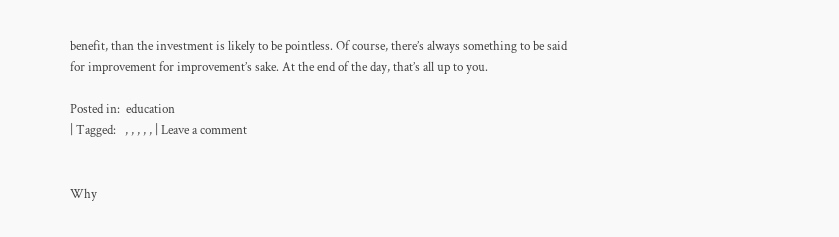benefit, than the investment is likely to be pointless. Of course, there’s always something to be said for improvement for improvement’s sake. At the end of the day, that’s all up to you.

Posted in:  education
| Tagged:   , , , , , | Leave a comment


Why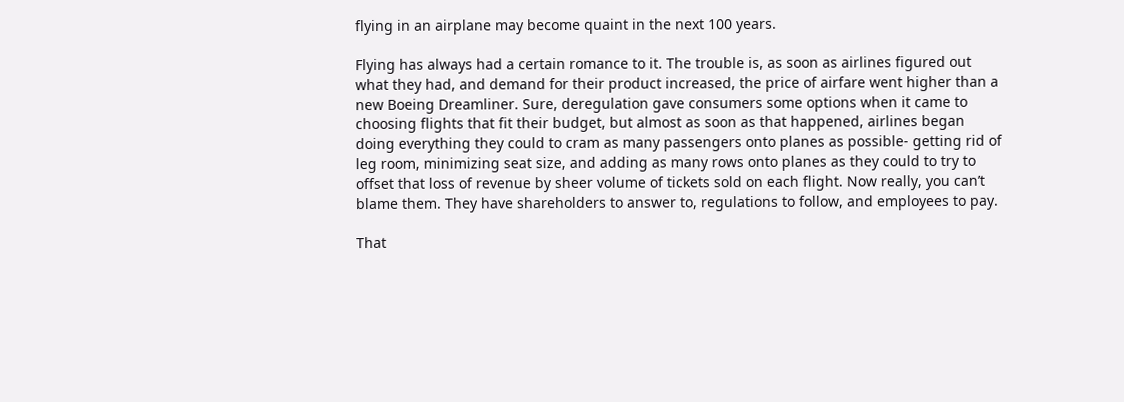flying in an airplane may become quaint in the next 100 years.

Flying has always had a certain romance to it. The trouble is, as soon as airlines figured out what they had, and demand for their product increased, the price of airfare went higher than a new Boeing Dreamliner. Sure, deregulation gave consumers some options when it came to choosing flights that fit their budget, but almost as soon as that happened, airlines began doing everything they could to cram as many passengers onto planes as possible- getting rid of leg room, minimizing seat size, and adding as many rows onto planes as they could to try to offset that loss of revenue by sheer volume of tickets sold on each flight. Now really, you can’t blame them. They have shareholders to answer to, regulations to follow, and employees to pay.

That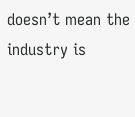doesn’t mean the industry is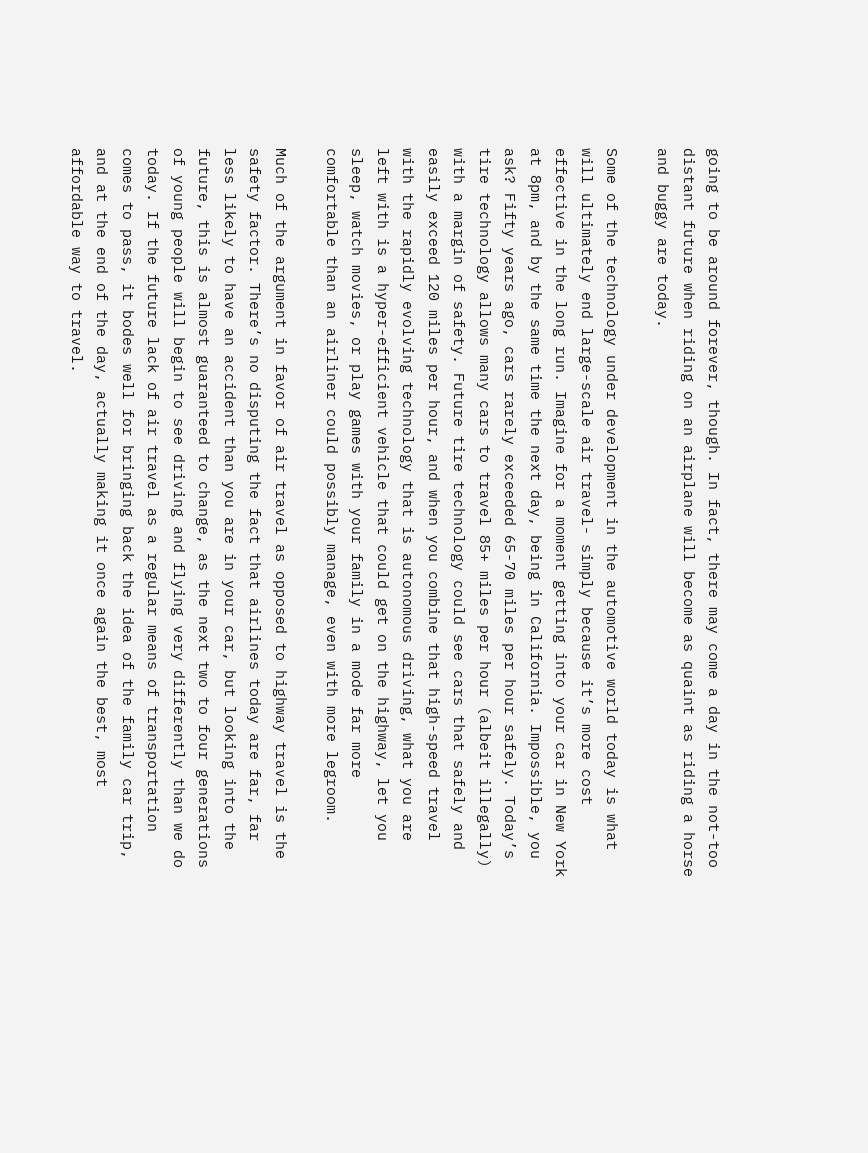going to be around forever, though. In fact, there may come a day in the not-too distant future when riding on an airplane will become as quaint as riding a horse and buggy are today.

Some of the technology under development in the automotive world today is what will ultimately end large-scale air travel- simply because it’s more cost effective in the long run. Imagine for a moment getting into your car in New York at 8pm, and by the same time the next day, being in California. Impossible, you ask? Fifty years ago, cars rarely exceeded 65-70 miles per hour safely. Today’s tire technology allows many cars to travel 85+ miles per hour (albeit illegally) with a margin of safety. Future tire technology could see cars that safely and easily exceed 120 miles per hour, and when you combine that high-speed travel with the rapidly evolving technology that is autonomous driving, what you are left with is a hyper-efficient vehicle that could get on the highway, let you sleep, watch movies, or play games with your family in a mode far more comfortable than an airliner could possibly manage, even with more legroom.

Much of the argument in favor of air travel as opposed to highway travel is the safety factor. There’s no disputing the fact that airlines today are far, far less likely to have an accident than you are in your car, but looking into the future, this is almost guaranteed to change, as the next two to four generations of young people will begin to see driving and flying very differently than we do today. If the future lack of air travel as a regular means of transportation comes to pass, it bodes well for bringing back the idea of the family car trip, and at the end of the day, actually making it once again the best, most affordable way to travel.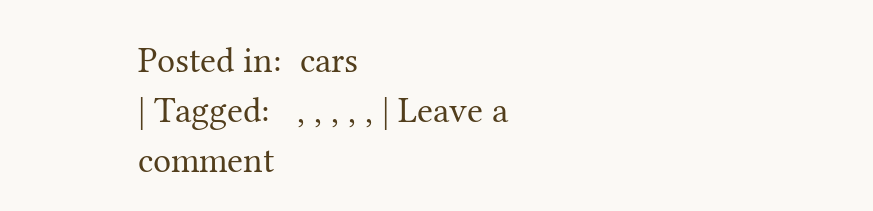Posted in:  cars
| Tagged:   , , , , , | Leave a comment